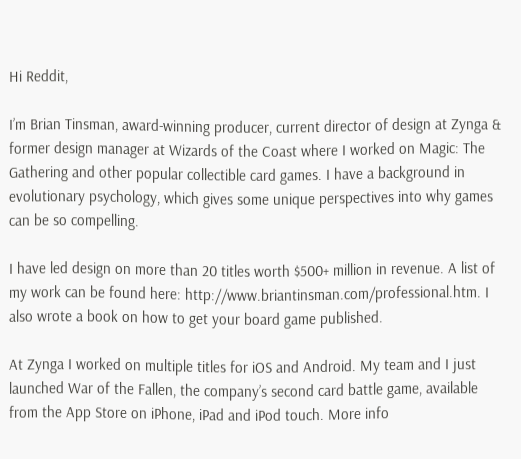Hi Reddit,

I’m Brian Tinsman, award-winning producer, current director of design at Zynga & former design manager at Wizards of the Coast where I worked on Magic: The Gathering and other popular collectible card games. I have a background in evolutionary psychology, which gives some unique perspectives into why games can be so compelling.

I have led design on more than 20 titles worth $500+ million in revenue. A list of my work can be found here: http://www.briantinsman.com/professional.htm. I also wrote a book on how to get your board game published.

At Zynga I worked on multiple titles for iOS and Android. My team and I just launched War of the Fallen, the company’s second card battle game, available from the App Store on iPhone, iPad and iPod touch. More info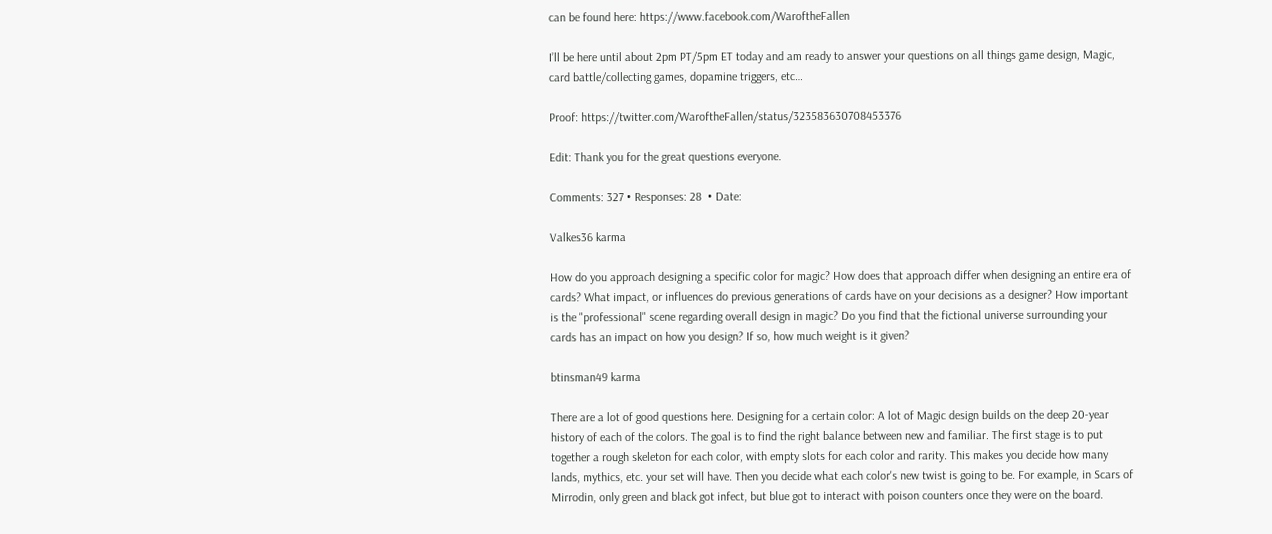can be found here: https://www.facebook.com/WaroftheFallen

I’ll be here until about 2pm PT/5pm ET today and am ready to answer your questions on all things game design, Magic, card battle/collecting games, dopamine triggers, etc…

Proof: https://twitter.com/WaroftheFallen/status/323583630708453376

Edit: Thank you for the great questions everyone.

Comments: 327 • Responses: 28  • Date:

Valkes36 karma

How do you approach designing a specific color for magic? How does that approach differ when designing an entire era of cards? What impact, or influences do previous generations of cards have on your decisions as a designer? How important is the "professional" scene regarding overall design in magic? Do you find that the fictional universe surrounding your cards has an impact on how you design? If so, how much weight is it given?

btinsman49 karma

There are a lot of good questions here. Designing for a certain color: A lot of Magic design builds on the deep 20-year history of each of the colors. The goal is to find the right balance between new and familiar. The first stage is to put together a rough skeleton for each color, with empty slots for each color and rarity. This makes you decide how many lands, mythics, etc. your set will have. Then you decide what each color's new twist is going to be. For example, in Scars of Mirrodin, only green and black got infect, but blue got to interact with poison counters once they were on the board.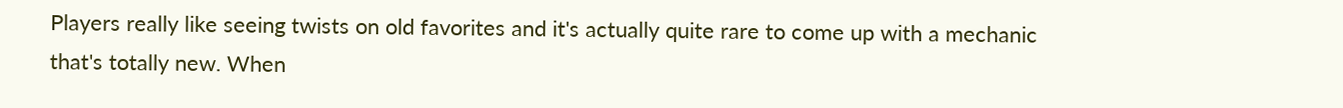Players really like seeing twists on old favorites and it's actually quite rare to come up with a mechanic that's totally new. When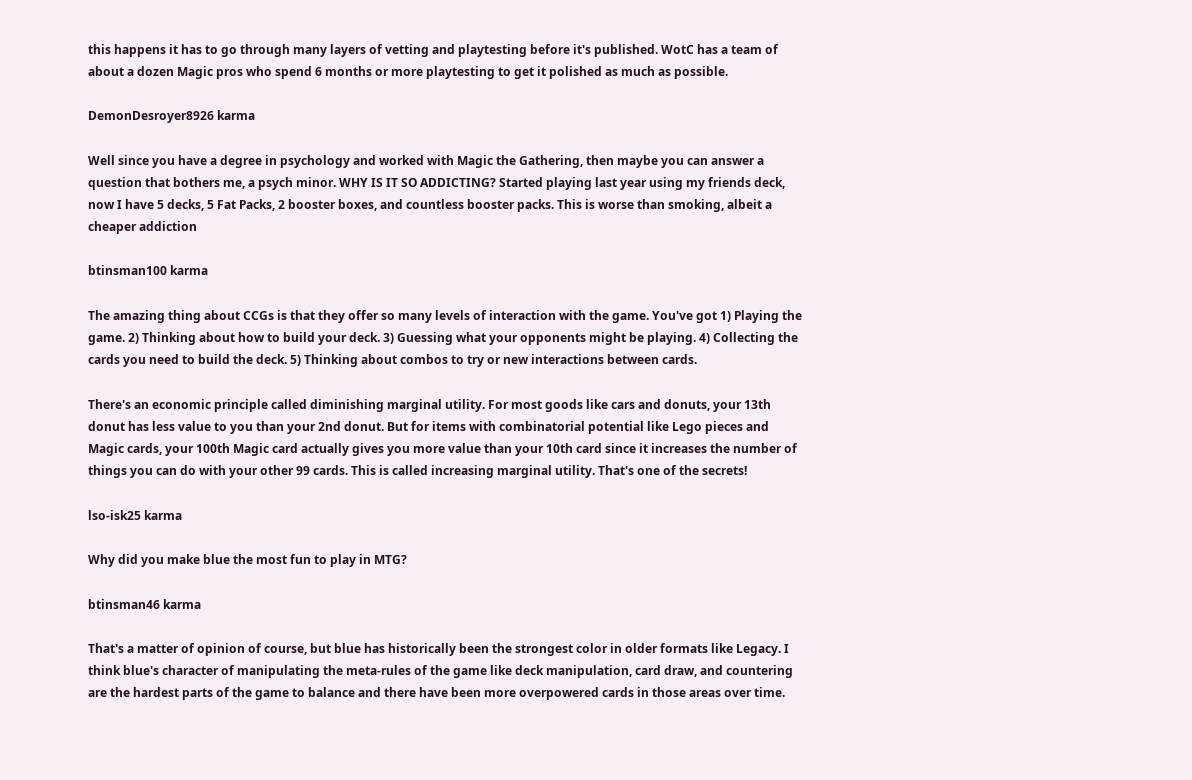this happens it has to go through many layers of vetting and playtesting before it's published. WotC has a team of about a dozen Magic pros who spend 6 months or more playtesting to get it polished as much as possible.

DemonDesroyer8926 karma

Well since you have a degree in psychology and worked with Magic the Gathering, then maybe you can answer a question that bothers me, a psych minor. WHY IS IT SO ADDICTING? Started playing last year using my friends deck, now I have 5 decks, 5 Fat Packs, 2 booster boxes, and countless booster packs. This is worse than smoking, albeit a cheaper addiction

btinsman100 karma

The amazing thing about CCGs is that they offer so many levels of interaction with the game. You've got 1) Playing the game. 2) Thinking about how to build your deck. 3) Guessing what your opponents might be playing. 4) Collecting the cards you need to build the deck. 5) Thinking about combos to try or new interactions between cards.

There's an economic principle called diminishing marginal utility. For most goods like cars and donuts, your 13th donut has less value to you than your 2nd donut. But for items with combinatorial potential like Lego pieces and Magic cards, your 100th Magic card actually gives you more value than your 10th card since it increases the number of things you can do with your other 99 cards. This is called increasing marginal utility. That's one of the secrets!

lso-isk25 karma

Why did you make blue the most fun to play in MTG?

btinsman46 karma

That's a matter of opinion of course, but blue has historically been the strongest color in older formats like Legacy. I think blue's character of manipulating the meta-rules of the game like deck manipulation, card draw, and countering are the hardest parts of the game to balance and there have been more overpowered cards in those areas over time.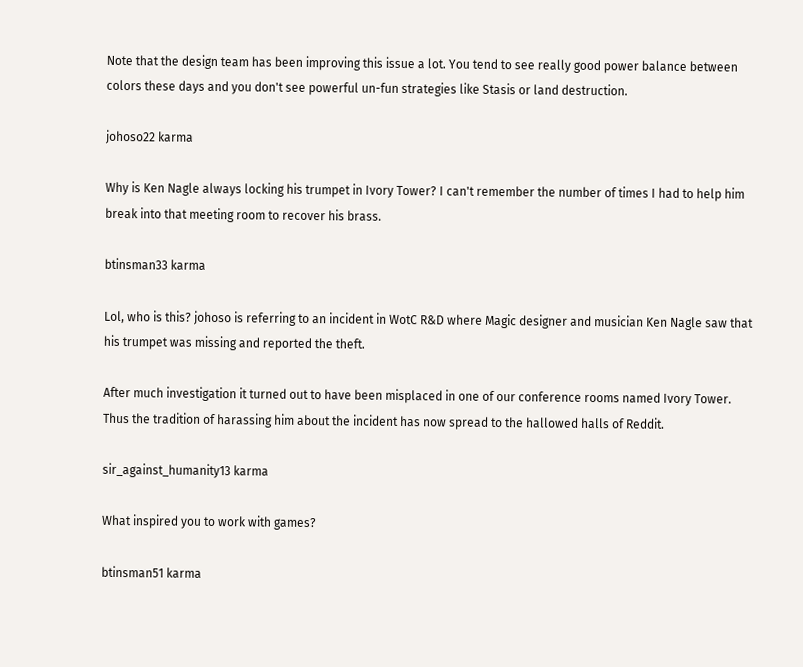Note that the design team has been improving this issue a lot. You tend to see really good power balance between colors these days and you don't see powerful un-fun strategies like Stasis or land destruction.

johoso22 karma

Why is Ken Nagle always locking his trumpet in Ivory Tower? I can't remember the number of times I had to help him break into that meeting room to recover his brass.

btinsman33 karma

Lol, who is this? johoso is referring to an incident in WotC R&D where Magic designer and musician Ken Nagle saw that his trumpet was missing and reported the theft.

After much investigation it turned out to have been misplaced in one of our conference rooms named Ivory Tower. Thus the tradition of harassing him about the incident has now spread to the hallowed halls of Reddit.

sir_against_humanity13 karma

What inspired you to work with games?

btinsman51 karma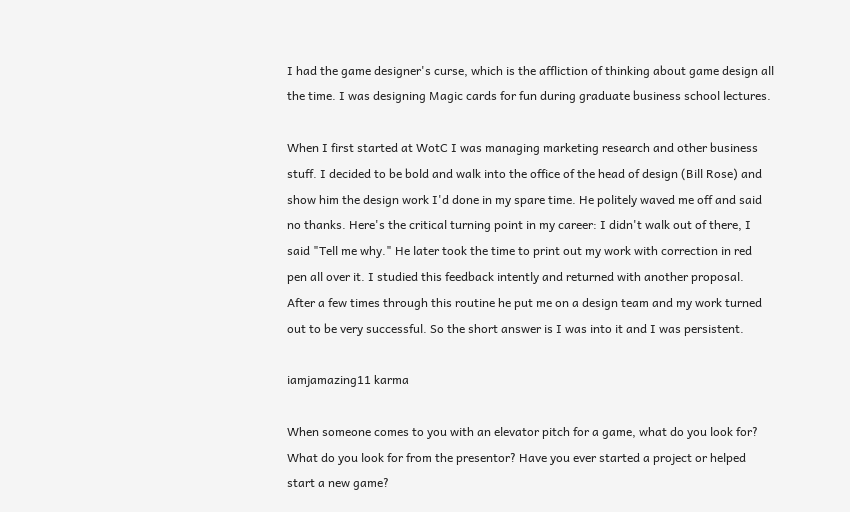I had the game designer's curse, which is the affliction of thinking about game design all the time. I was designing Magic cards for fun during graduate business school lectures.

When I first started at WotC I was managing marketing research and other business stuff. I decided to be bold and walk into the office of the head of design (Bill Rose) and show him the design work I'd done in my spare time. He politely waved me off and said no thanks. Here's the critical turning point in my career: I didn't walk out of there, I said "Tell me why." He later took the time to print out my work with correction in red pen all over it. I studied this feedback intently and returned with another proposal. After a few times through this routine he put me on a design team and my work turned out to be very successful. So the short answer is I was into it and I was persistent.

iamjamazing11 karma

When someone comes to you with an elevator pitch for a game, what do you look for? What do you look for from the presentor? Have you ever started a project or helped start a new game?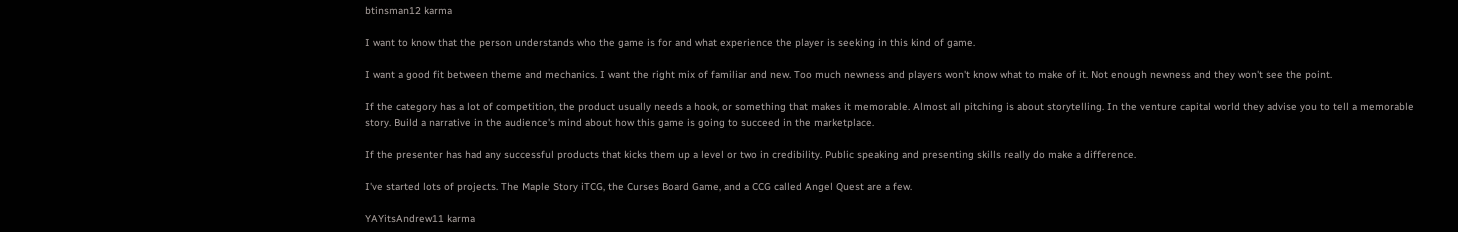btinsman12 karma

I want to know that the person understands who the game is for and what experience the player is seeking in this kind of game.

I want a good fit between theme and mechanics. I want the right mix of familiar and new. Too much newness and players won't know what to make of it. Not enough newness and they won't see the point.

If the category has a lot of competition, the product usually needs a hook, or something that makes it memorable. Almost all pitching is about storytelling. In the venture capital world they advise you to tell a memorable story. Build a narrative in the audience's mind about how this game is going to succeed in the marketplace.

If the presenter has had any successful products that kicks them up a level or two in credibility. Public speaking and presenting skills really do make a difference.

I've started lots of projects. The Maple Story iTCG, the Curses Board Game, and a CCG called Angel Quest are a few.

YAYitsAndrew11 karma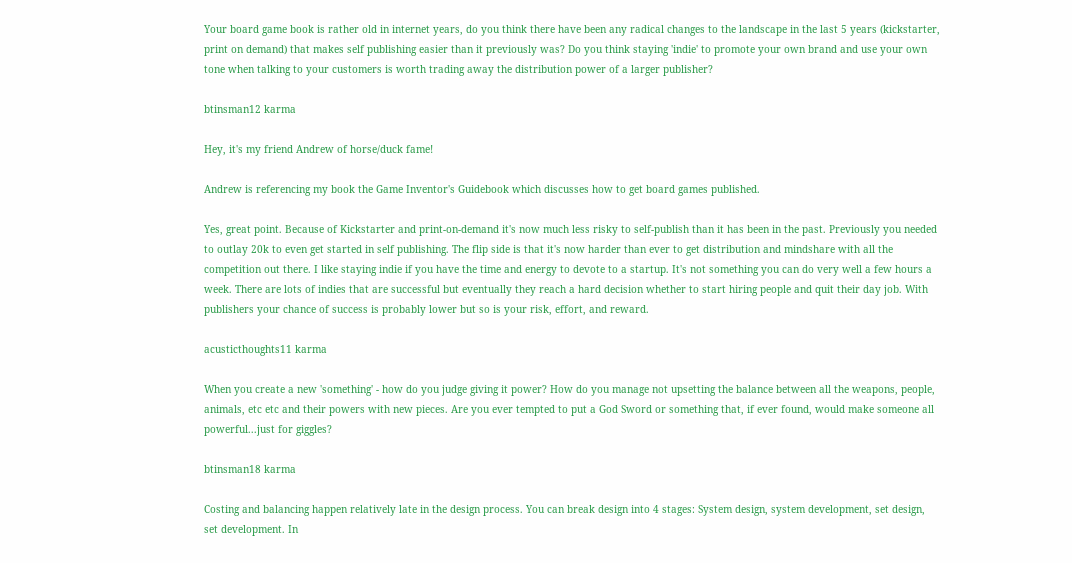Your board game book is rather old in internet years, do you think there have been any radical changes to the landscape in the last 5 years (kickstarter, print on demand) that makes self publishing easier than it previously was? Do you think staying 'indie' to promote your own brand and use your own tone when talking to your customers is worth trading away the distribution power of a larger publisher?

btinsman12 karma

Hey, it's my friend Andrew of horse/duck fame!

Andrew is referencing my book the Game Inventor's Guidebook which discusses how to get board games published.

Yes, great point. Because of Kickstarter and print-on-demand it's now much less risky to self-publish than it has been in the past. Previously you needed to outlay 20k to even get started in self publishing. The flip side is that it's now harder than ever to get distribution and mindshare with all the competition out there. I like staying indie if you have the time and energy to devote to a startup. It's not something you can do very well a few hours a week. There are lots of indies that are successful but eventually they reach a hard decision whether to start hiring people and quit their day job. With publishers your chance of success is probably lower but so is your risk, effort, and reward.

acusticthoughts11 karma

When you create a new 'something' - how do you judge giving it power? How do you manage not upsetting the balance between all the weapons, people, animals, etc etc and their powers with new pieces. Are you ever tempted to put a God Sword or something that, if ever found, would make someone all powerful...just for giggles?

btinsman18 karma

Costing and balancing happen relatively late in the design process. You can break design into 4 stages: System design, system development, set design, set development. In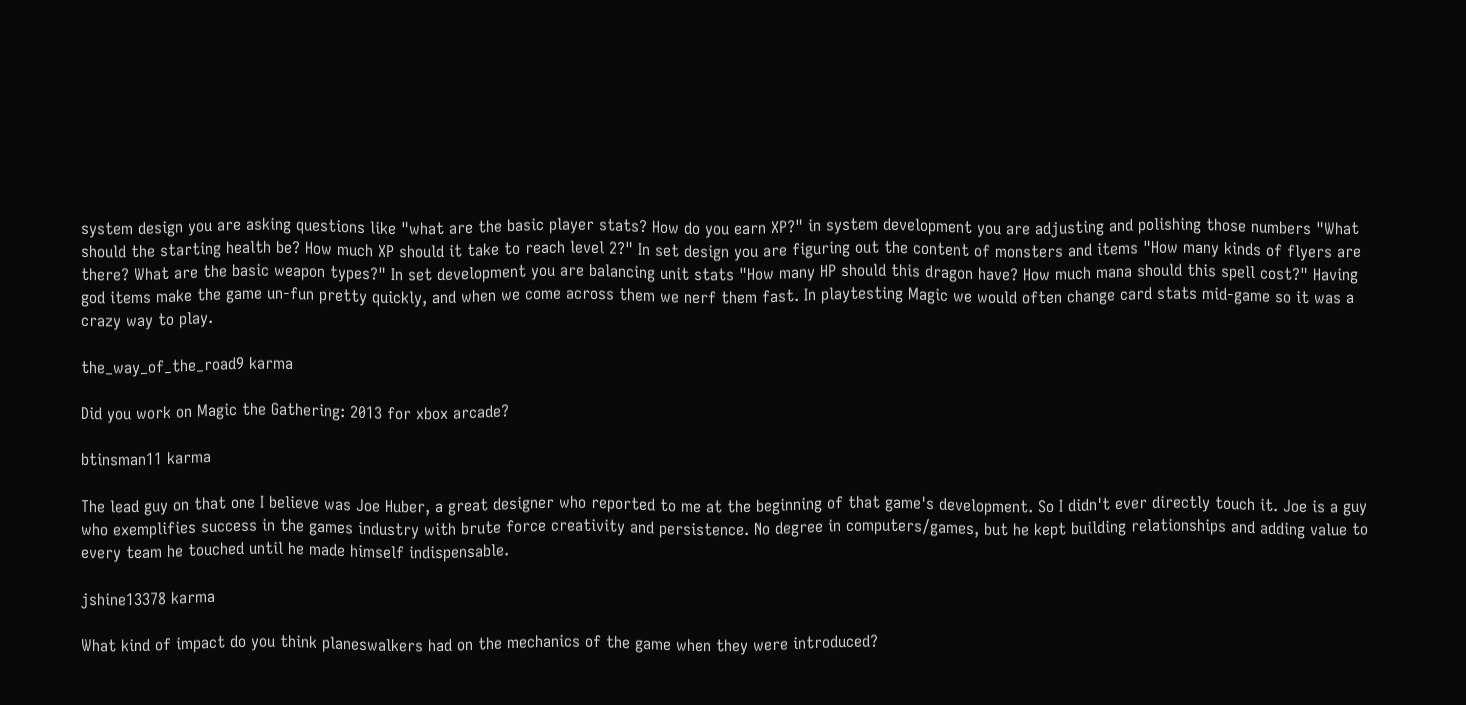system design you are asking questions like "what are the basic player stats? How do you earn XP?" in system development you are adjusting and polishing those numbers "What should the starting health be? How much XP should it take to reach level 2?" In set design you are figuring out the content of monsters and items "How many kinds of flyers are there? What are the basic weapon types?" In set development you are balancing unit stats "How many HP should this dragon have? How much mana should this spell cost?" Having god items make the game un-fun pretty quickly, and when we come across them we nerf them fast. In playtesting Magic we would often change card stats mid-game so it was a crazy way to play.

the_way_of_the_road9 karma

Did you work on Magic the Gathering: 2013 for xbox arcade?

btinsman11 karma

The lead guy on that one I believe was Joe Huber, a great designer who reported to me at the beginning of that game's development. So I didn't ever directly touch it. Joe is a guy who exemplifies success in the games industry with brute force creativity and persistence. No degree in computers/games, but he kept building relationships and adding value to every team he touched until he made himself indispensable.

jshine13378 karma

What kind of impact do you think planeswalkers had on the mechanics of the game when they were introduced?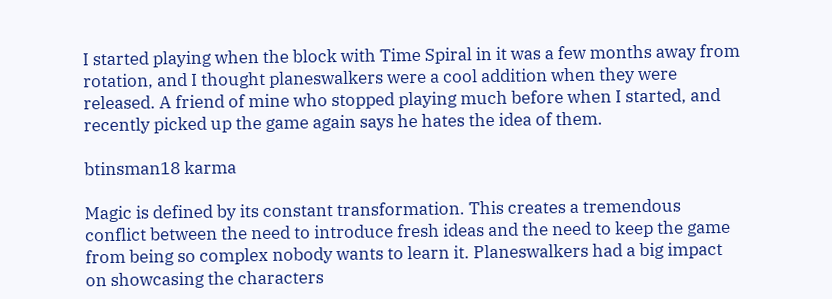I started playing when the block with Time Spiral in it was a few months away from rotation, and I thought planeswalkers were a cool addition when they were released. A friend of mine who stopped playing much before when I started, and recently picked up the game again says he hates the idea of them.

btinsman18 karma

Magic is defined by its constant transformation. This creates a tremendous conflict between the need to introduce fresh ideas and the need to keep the game from being so complex nobody wants to learn it. Planeswalkers had a big impact on showcasing the characters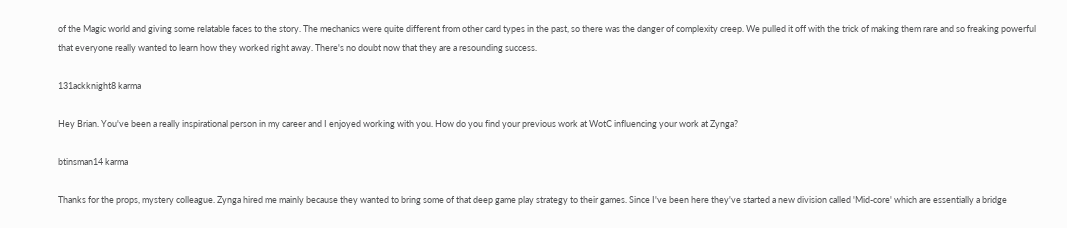of the Magic world and giving some relatable faces to the story. The mechanics were quite different from other card types in the past, so there was the danger of complexity creep. We pulled it off with the trick of making them rare and so freaking powerful that everyone really wanted to learn how they worked right away. There's no doubt now that they are a resounding success.

131ackknight8 karma

Hey Brian. You've been a really inspirational person in my career and I enjoyed working with you. How do you find your previous work at WotC influencing your work at Zynga?

btinsman14 karma

Thanks for the props, mystery colleague. Zynga hired me mainly because they wanted to bring some of that deep game play strategy to their games. Since I've been here they've started a new division called 'Mid-core' which are essentially a bridge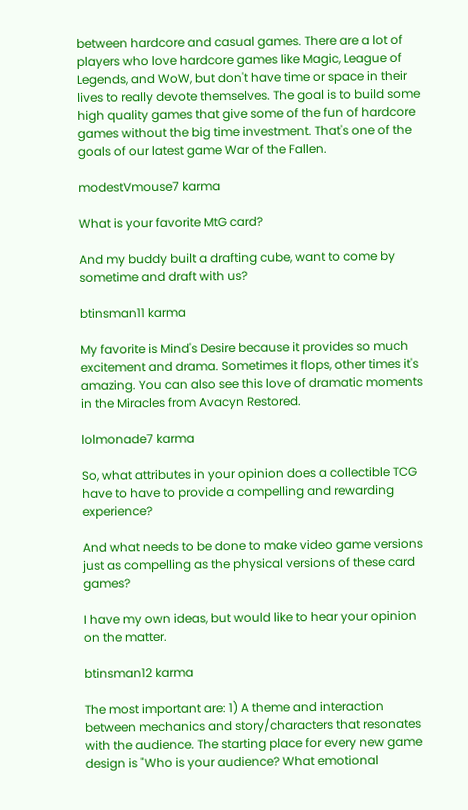between hardcore and casual games. There are a lot of players who love hardcore games like Magic, League of Legends, and WoW, but don't have time or space in their lives to really devote themselves. The goal is to build some high quality games that give some of the fun of hardcore games without the big time investment. That's one of the goals of our latest game War of the Fallen.

modestVmouse7 karma

What is your favorite MtG card?

And my buddy built a drafting cube, want to come by sometime and draft with us?

btinsman11 karma

My favorite is Mind's Desire because it provides so much excitement and drama. Sometimes it flops, other times it's amazing. You can also see this love of dramatic moments in the Miracles from Avacyn Restored.

lolmonade7 karma

So, what attributes in your opinion does a collectible TCG have to have to provide a compelling and rewarding experience?

And what needs to be done to make video game versions just as compelling as the physical versions of these card games?

I have my own ideas, but would like to hear your opinion on the matter.

btinsman12 karma

The most important are: 1) A theme and interaction between mechanics and story/characters that resonates with the audience. The starting place for every new game design is "Who is your audience? What emotional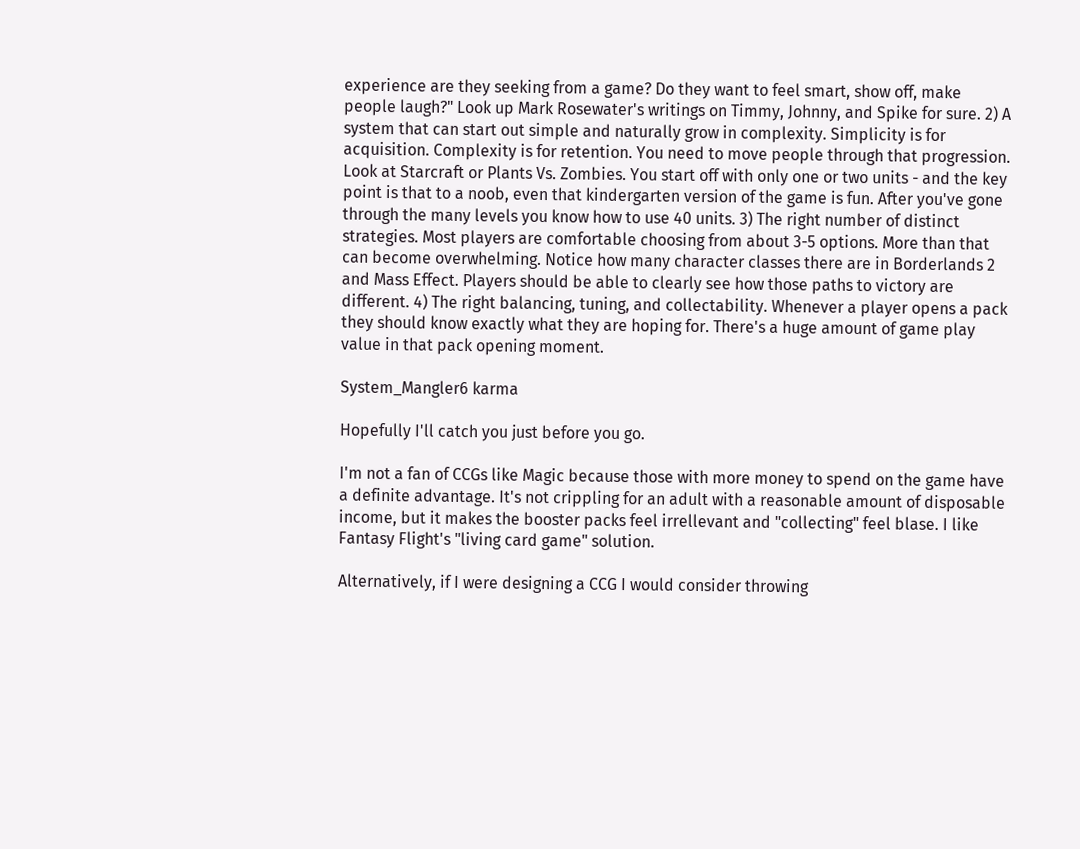experience are they seeking from a game? Do they want to feel smart, show off, make people laugh?" Look up Mark Rosewater's writings on Timmy, Johnny, and Spike for sure. 2) A system that can start out simple and naturally grow in complexity. Simplicity is for acquisition. Complexity is for retention. You need to move people through that progression. Look at Starcraft or Plants Vs. Zombies. You start off with only one or two units - and the key point is that to a noob, even that kindergarten version of the game is fun. After you've gone through the many levels you know how to use 40 units. 3) The right number of distinct strategies. Most players are comfortable choosing from about 3-5 options. More than that can become overwhelming. Notice how many character classes there are in Borderlands 2 and Mass Effect. Players should be able to clearly see how those paths to victory are different. 4) The right balancing, tuning, and collectability. Whenever a player opens a pack they should know exactly what they are hoping for. There's a huge amount of game play value in that pack opening moment.

System_Mangler6 karma

Hopefully I'll catch you just before you go.

I'm not a fan of CCGs like Magic because those with more money to spend on the game have a definite advantage. It's not crippling for an adult with a reasonable amount of disposable income, but it makes the booster packs feel irrellevant and "collecting" feel blase. I like Fantasy Flight's "living card game" solution.

Alternatively, if I were designing a CCG I would consider throwing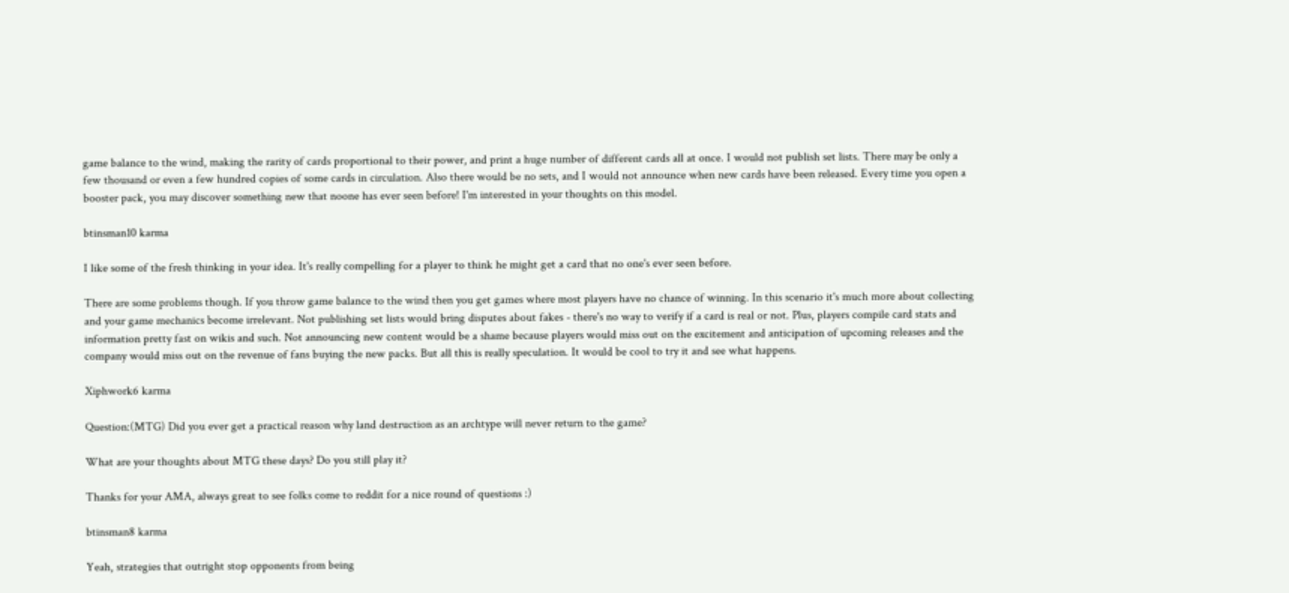game balance to the wind, making the rarity of cards proportional to their power, and print a huge number of different cards all at once. I would not publish set lists. There may be only a few thousand or even a few hundred copies of some cards in circulation. Also there would be no sets, and I would not announce when new cards have been released. Every time you open a booster pack, you may discover something new that noone has ever seen before! I'm interested in your thoughts on this model.

btinsman10 karma

I like some of the fresh thinking in your idea. It's really compelling for a player to think he might get a card that no one's ever seen before.

There are some problems though. If you throw game balance to the wind then you get games where most players have no chance of winning. In this scenario it's much more about collecting and your game mechanics become irrelevant. Not publishing set lists would bring disputes about fakes - there's no way to verify if a card is real or not. Plus, players compile card stats and information pretty fast on wikis and such. Not announcing new content would be a shame because players would miss out on the excitement and anticipation of upcoming releases and the company would miss out on the revenue of fans buying the new packs. But all this is really speculation. It would be cool to try it and see what happens.

Xiphwork6 karma

Question:(MTG) Did you ever get a practical reason why land destruction as an archtype will never return to the game?

What are your thoughts about MTG these days? Do you still play it?

Thanks for your AMA, always great to see folks come to reddit for a nice round of questions :)

btinsman8 karma

Yeah, strategies that outright stop opponents from being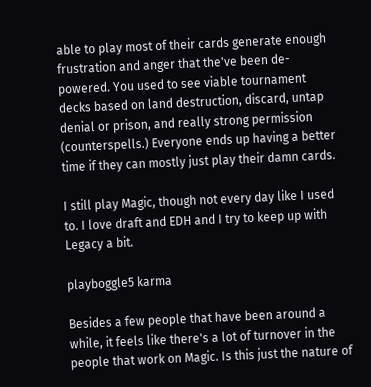able to play most of their cards generate enough frustration and anger that the've been de-powered. You used to see viable tournament decks based on land destruction, discard, untap denial or prison, and really strong permission (counterspells.) Everyone ends up having a better time if they can mostly just play their damn cards.

I still play Magic, though not every day like I used to. I love draft and EDH and I try to keep up with Legacy a bit.

playboggle5 karma

Besides a few people that have been around a while, it feels like there's a lot of turnover in the people that work on Magic. Is this just the nature of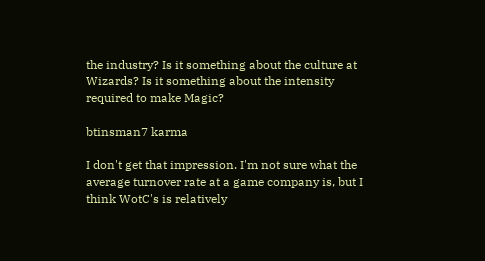the industry? Is it something about the culture at Wizards? Is it something about the intensity required to make Magic?

btinsman7 karma

I don't get that impression. I'm not sure what the average turnover rate at a game company is, but I think WotC's is relatively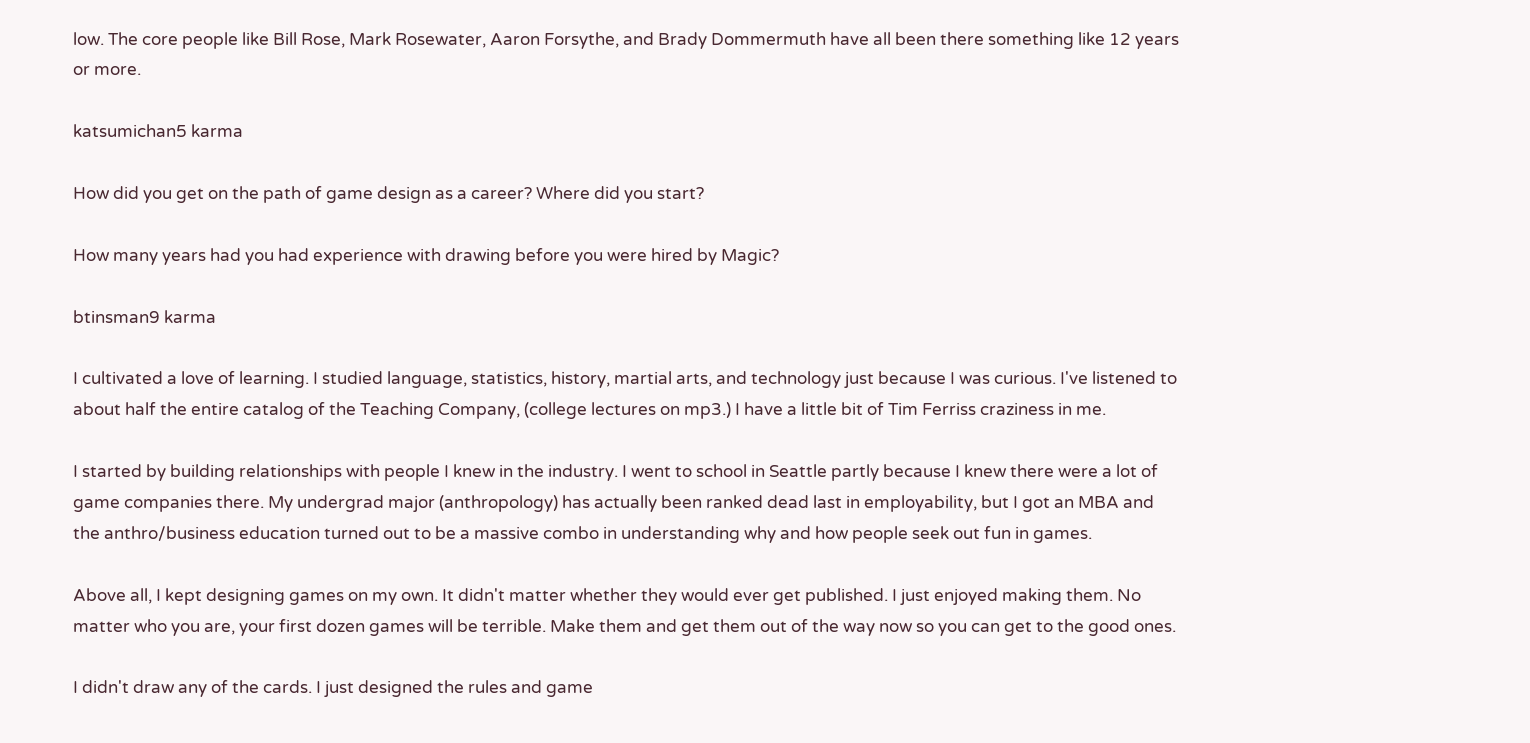low. The core people like Bill Rose, Mark Rosewater, Aaron Forsythe, and Brady Dommermuth have all been there something like 12 years or more.

katsumichan5 karma

How did you get on the path of game design as a career? Where did you start?

How many years had you had experience with drawing before you were hired by Magic?

btinsman9 karma

I cultivated a love of learning. I studied language, statistics, history, martial arts, and technology just because I was curious. I've listened to about half the entire catalog of the Teaching Company, (college lectures on mp3.) I have a little bit of Tim Ferriss craziness in me.

I started by building relationships with people I knew in the industry. I went to school in Seattle partly because I knew there were a lot of game companies there. My undergrad major (anthropology) has actually been ranked dead last in employability, but I got an MBA and the anthro/business education turned out to be a massive combo in understanding why and how people seek out fun in games.

Above all, I kept designing games on my own. It didn't matter whether they would ever get published. I just enjoyed making them. No matter who you are, your first dozen games will be terrible. Make them and get them out of the way now so you can get to the good ones.

I didn't draw any of the cards. I just designed the rules and game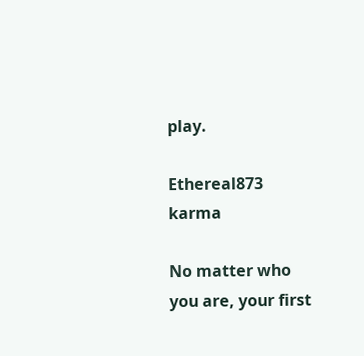play.

Ethereal873 karma

No matter who you are, your first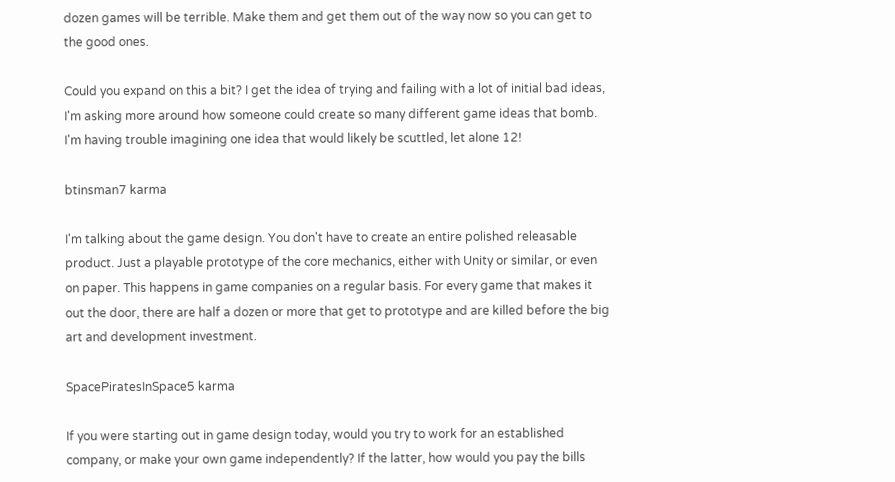dozen games will be terrible. Make them and get them out of the way now so you can get to the good ones.

Could you expand on this a bit? I get the idea of trying and failing with a lot of initial bad ideas, I'm asking more around how someone could create so many different game ideas that bomb. I'm having trouble imagining one idea that would likely be scuttled, let alone 12!

btinsman7 karma

I'm talking about the game design. You don't have to create an entire polished releasable product. Just a playable prototype of the core mechanics, either with Unity or similar, or even on paper. This happens in game companies on a regular basis. For every game that makes it out the door, there are half a dozen or more that get to prototype and are killed before the big art and development investment.

SpacePiratesInSpace5 karma

If you were starting out in game design today, would you try to work for an established company, or make your own game independently? If the latter, how would you pay the bills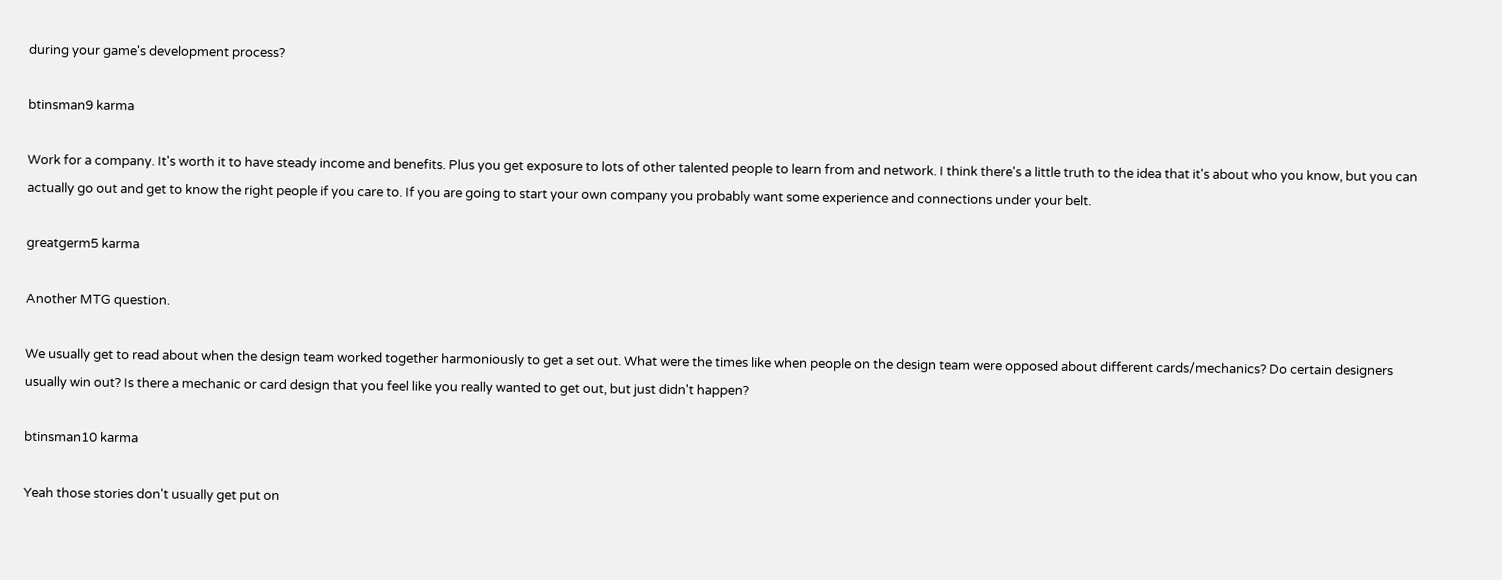during your game's development process?

btinsman9 karma

Work for a company. It's worth it to have steady income and benefits. Plus you get exposure to lots of other talented people to learn from and network. I think there's a little truth to the idea that it's about who you know, but you can actually go out and get to know the right people if you care to. If you are going to start your own company you probably want some experience and connections under your belt.

greatgerm5 karma

Another MTG question.

We usually get to read about when the design team worked together harmoniously to get a set out. What were the times like when people on the design team were opposed about different cards/mechanics? Do certain designers usually win out? Is there a mechanic or card design that you feel like you really wanted to get out, but just didn't happen?

btinsman10 karma

Yeah those stories don't usually get put on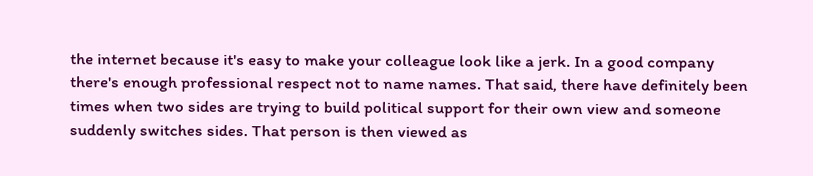the internet because it's easy to make your colleague look like a jerk. In a good company there's enough professional respect not to name names. That said, there have definitely been times when two sides are trying to build political support for their own view and someone suddenly switches sides. That person is then viewed as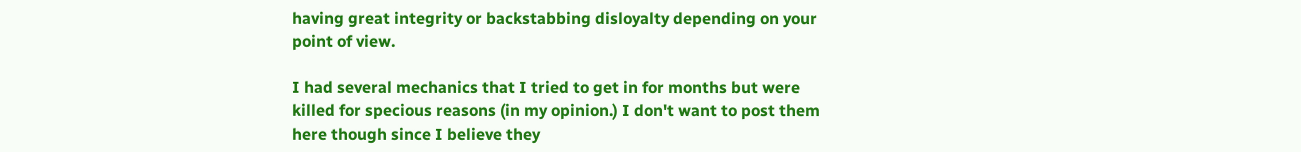having great integrity or backstabbing disloyalty depending on your point of view.

I had several mechanics that I tried to get in for months but were killed for specious reasons (in my opinion.) I don't want to post them here though since I believe they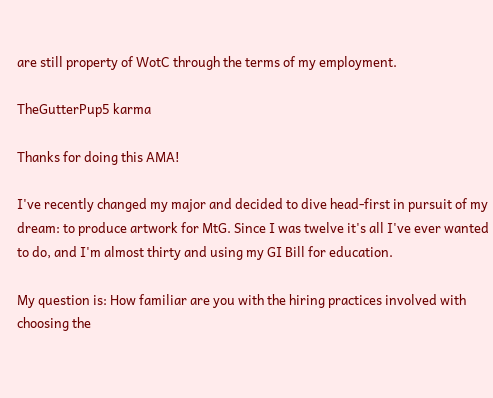are still property of WotC through the terms of my employment.

TheGutterPup5 karma

Thanks for doing this AMA!

I've recently changed my major and decided to dive head-first in pursuit of my dream: to produce artwork for MtG. Since I was twelve it's all I've ever wanted to do, and I'm almost thirty and using my GI Bill for education.

My question is: How familiar are you with the hiring practices involved with choosing the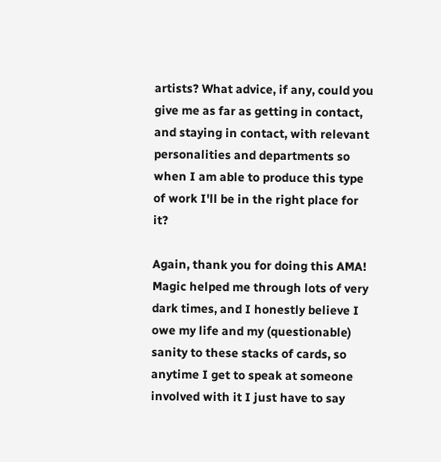artists? What advice, if any, could you give me as far as getting in contact, and staying in contact, with relevant personalities and departments so when I am able to produce this type of work I'll be in the right place for it?

Again, thank you for doing this AMA! Magic helped me through lots of very dark times, and I honestly believe I owe my life and my (questionable) sanity to these stacks of cards, so anytime I get to speak at someone involved with it I just have to say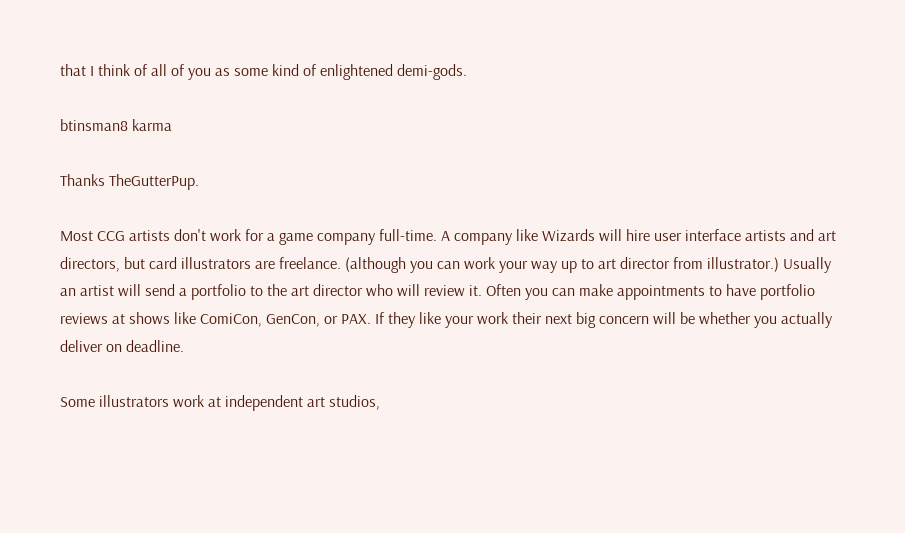that I think of all of you as some kind of enlightened demi-gods.

btinsman8 karma

Thanks TheGutterPup.

Most CCG artists don't work for a game company full-time. A company like Wizards will hire user interface artists and art directors, but card illustrators are freelance. (although you can work your way up to art director from illustrator.) Usually an artist will send a portfolio to the art director who will review it. Often you can make appointments to have portfolio reviews at shows like ComiCon, GenCon, or PAX. If they like your work their next big concern will be whether you actually deliver on deadline.

Some illustrators work at independent art studios,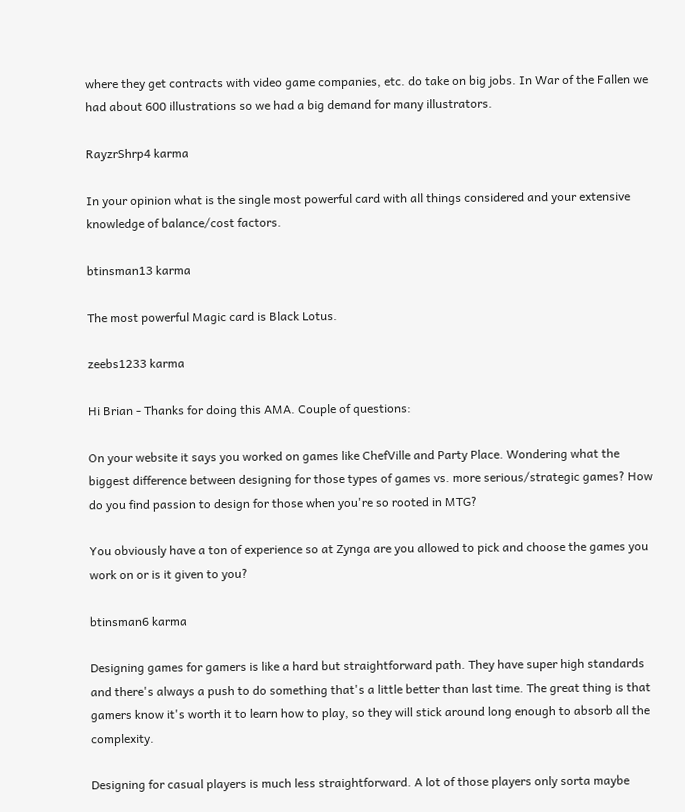where they get contracts with video game companies, etc. do take on big jobs. In War of the Fallen we had about 600 illustrations so we had a big demand for many illustrators.

RayzrShrp4 karma

In your opinion what is the single most powerful card with all things considered and your extensive knowledge of balance/cost factors.

btinsman13 karma

The most powerful Magic card is Black Lotus.

zeebs1233 karma

Hi Brian - Thanks for doing this AMA. Couple of questions:

On your website it says you worked on games like ChefVille and Party Place. Wondering what the biggest difference between designing for those types of games vs. more serious/strategic games? How do you find passion to design for those when you're so rooted in MTG?

You obviously have a ton of experience so at Zynga are you allowed to pick and choose the games you work on or is it given to you?

btinsman6 karma

Designing games for gamers is like a hard but straightforward path. They have super high standards and there's always a push to do something that's a little better than last time. The great thing is that gamers know it's worth it to learn how to play, so they will stick around long enough to absorb all the complexity.

Designing for casual players is much less straightforward. A lot of those players only sorta maybe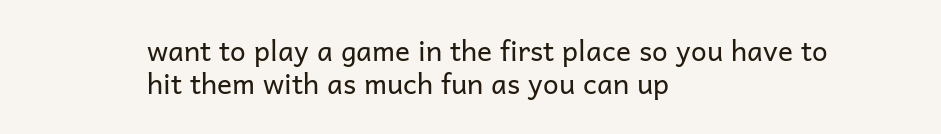want to play a game in the first place so you have to hit them with as much fun as you can up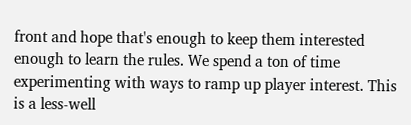front and hope that's enough to keep them interested enough to learn the rules. We spend a ton of time experimenting with ways to ramp up player interest. This is a less-well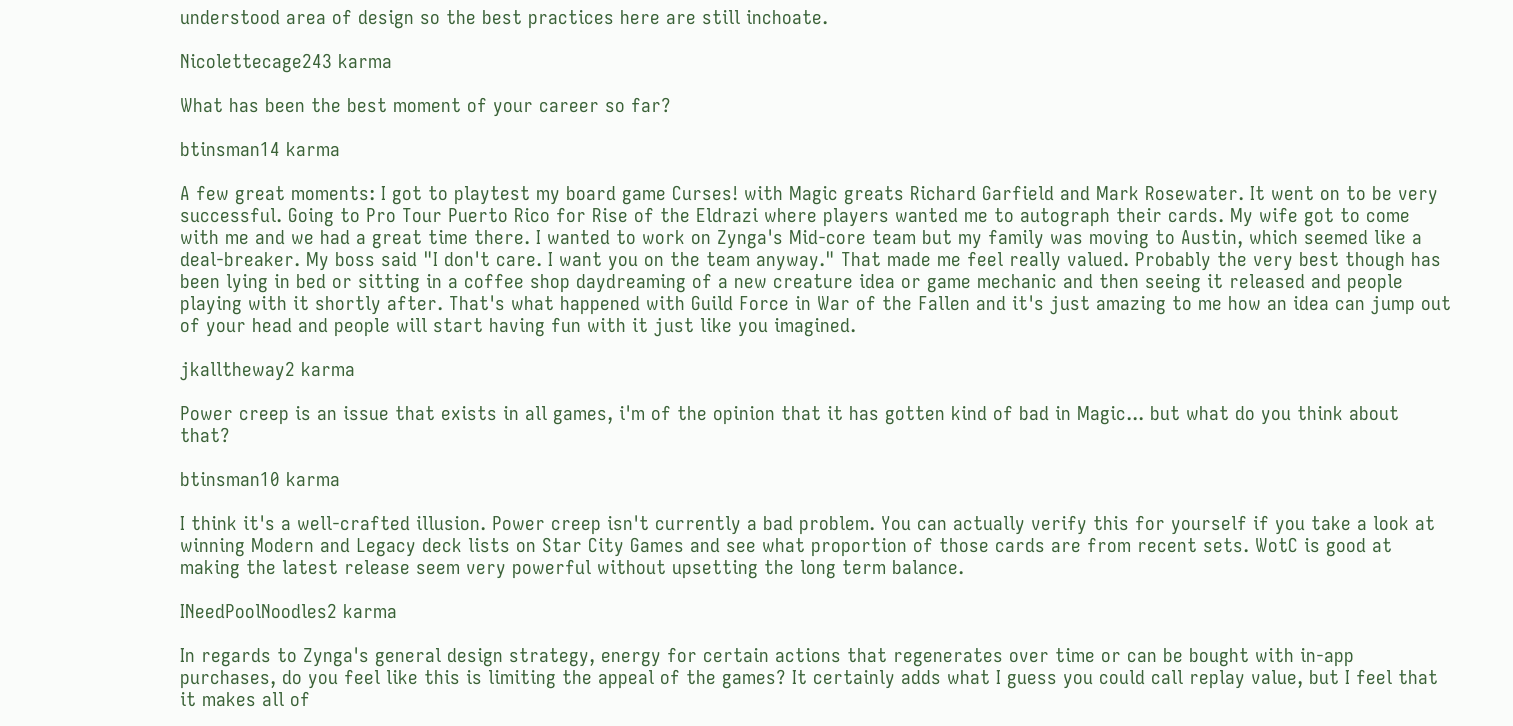understood area of design so the best practices here are still inchoate.

Nicolettecage243 karma

What has been the best moment of your career so far?

btinsman14 karma

A few great moments: I got to playtest my board game Curses! with Magic greats Richard Garfield and Mark Rosewater. It went on to be very successful. Going to Pro Tour Puerto Rico for Rise of the Eldrazi where players wanted me to autograph their cards. My wife got to come with me and we had a great time there. I wanted to work on Zynga's Mid-core team but my family was moving to Austin, which seemed like a deal-breaker. My boss said "I don't care. I want you on the team anyway." That made me feel really valued. Probably the very best though has been lying in bed or sitting in a coffee shop daydreaming of a new creature idea or game mechanic and then seeing it released and people playing with it shortly after. That's what happened with Guild Force in War of the Fallen and it's just amazing to me how an idea can jump out of your head and people will start having fun with it just like you imagined.

jkalltheway2 karma

Power creep is an issue that exists in all games, i'm of the opinion that it has gotten kind of bad in Magic... but what do you think about that?

btinsman10 karma

I think it's a well-crafted illusion. Power creep isn't currently a bad problem. You can actually verify this for yourself if you take a look at winning Modern and Legacy deck lists on Star City Games and see what proportion of those cards are from recent sets. WotC is good at making the latest release seem very powerful without upsetting the long term balance.

INeedPoolNoodles2 karma

In regards to Zynga's general design strategy, energy for certain actions that regenerates over time or can be bought with in-app purchases, do you feel like this is limiting the appeal of the games? It certainly adds what I guess you could call replay value, but I feel that it makes all of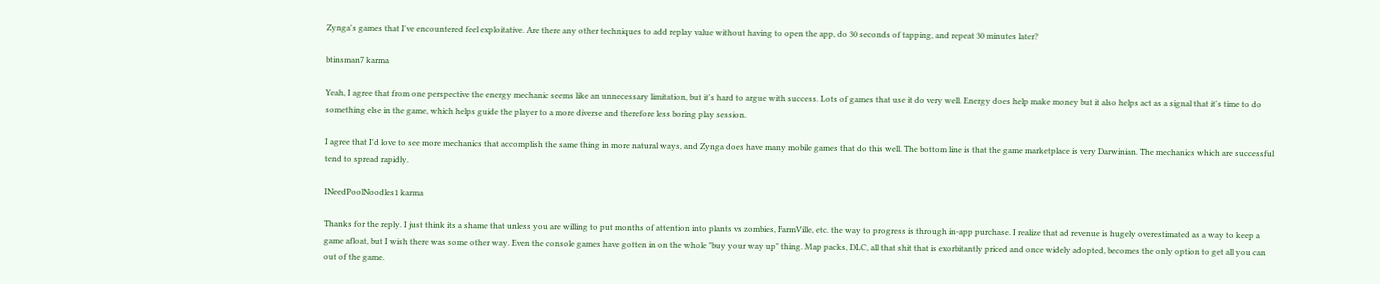Zynga's games that I've encountered feel exploitative. Are there any other techniques to add replay value without having to open the app, do 30 seconds of tapping, and repeat 30 minutes later?

btinsman7 karma

Yeah, I agree that from one perspective the energy mechanic seems like an unnecessary limitation, but it's hard to argue with success. Lots of games that use it do very well. Energy does help make money but it also helps act as a signal that it's time to do something else in the game, which helps guide the player to a more diverse and therefore less boring play session.

I agree that I'd love to see more mechanics that accomplish the same thing in more natural ways, and Zynga does have many mobile games that do this well. The bottom line is that the game marketplace is very Darwinian. The mechanics which are successful tend to spread rapidly.

INeedPoolNoodles1 karma

Thanks for the reply. I just think its a shame that unless you are willing to put months of attention into plants vs zombies, FarmVille, etc. the way to progress is through in-app purchase. I realize that ad revenue is hugely overestimated as a way to keep a game afloat, but I wish there was some other way. Even the console games have gotten in on the whole "buy your way up" thing. Map packs, DLC, all that shit that is exorbitantly priced and once widely adopted, becomes the only option to get all you can out of the game.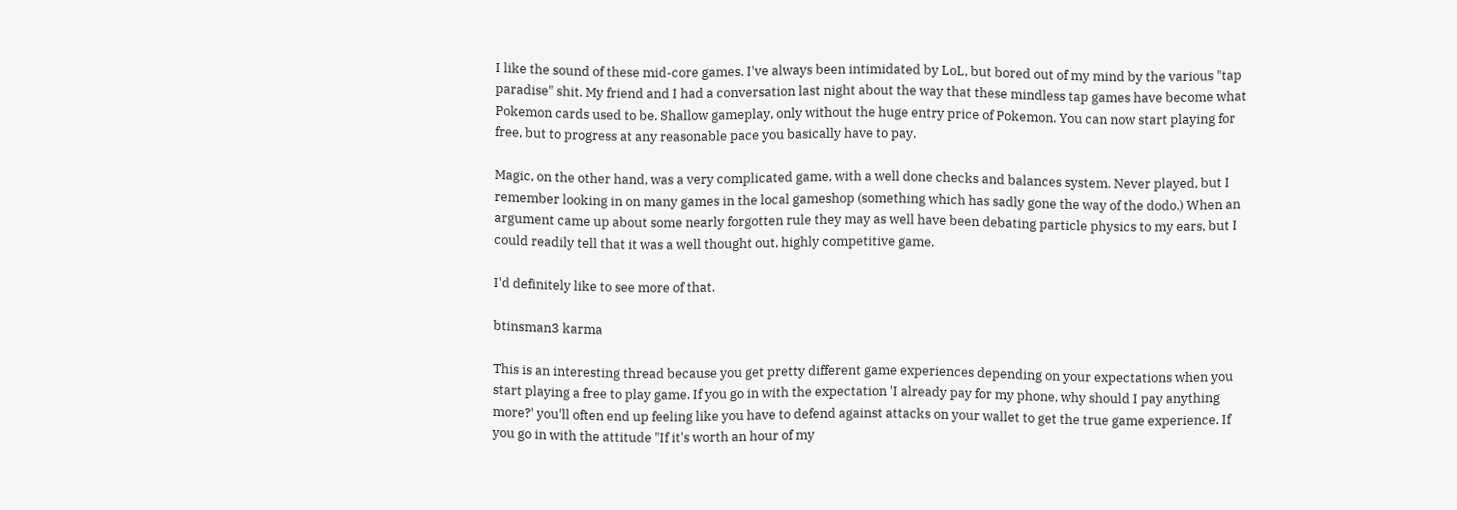I like the sound of these mid-core games. I've always been intimidated by LoL, but bored out of my mind by the various "tap paradise" shit. My friend and I had a conversation last night about the way that these mindless tap games have become what Pokemon cards used to be. Shallow gameplay, only without the huge entry price of Pokemon. You can now start playing for free, but to progress at any reasonable pace you basically have to pay.

Magic, on the other hand, was a very complicated game, with a well done checks and balances system. Never played, but I remember looking in on many games in the local gameshop (something which has sadly gone the way of the dodo.) When an argument came up about some nearly forgotten rule they may as well have been debating particle physics to my ears, but I could readily tell that it was a well thought out, highly competitive game.

I'd definitely like to see more of that.

btinsman3 karma

This is an interesting thread because you get pretty different game experiences depending on your expectations when you start playing a free to play game. If you go in with the expectation 'I already pay for my phone, why should I pay anything more?' you'll often end up feeling like you have to defend against attacks on your wallet to get the true game experience. If you go in with the attitude "If it's worth an hour of my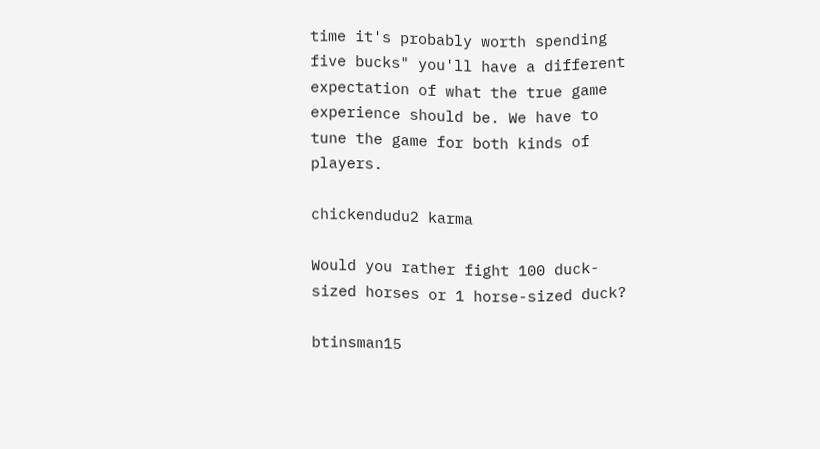time it's probably worth spending five bucks" you'll have a different expectation of what the true game experience should be. We have to tune the game for both kinds of players.

chickendudu2 karma

Would you rather fight 100 duck-sized horses or 1 horse-sized duck?

btinsman15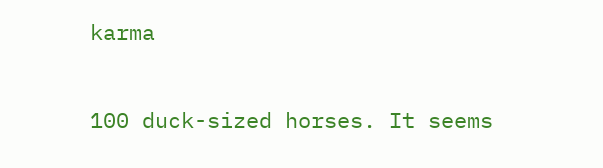karma

100 duck-sized horses. It seems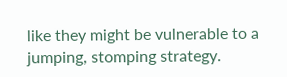like they might be vulnerable to a jumping, stomping strategy.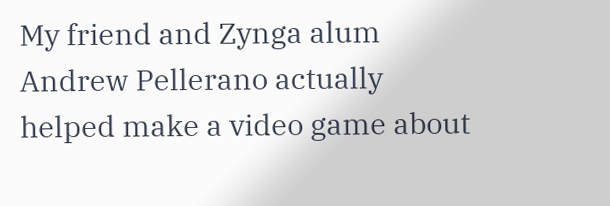My friend and Zynga alum Andrew Pellerano actually helped make a video game about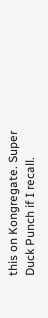this on Kongregate. Super Duck Punch if I recall.